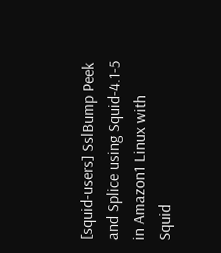[squid-users] SslBump Peek and Splice using Squid-4.1-5 in Amazon1 Linux with Squid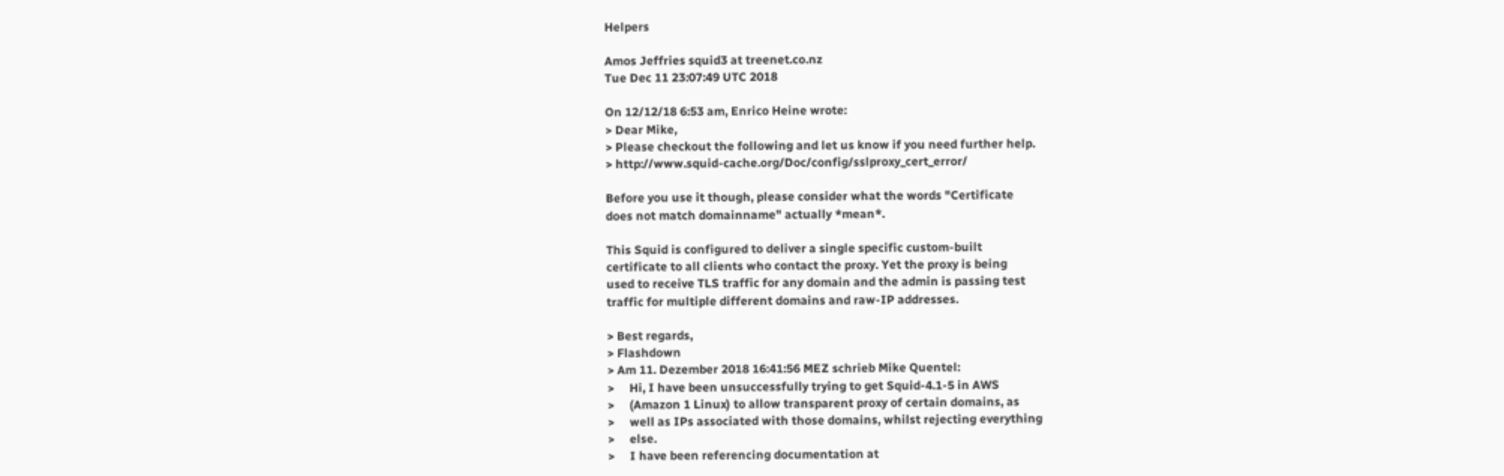Helpers

Amos Jeffries squid3 at treenet.co.nz
Tue Dec 11 23:07:49 UTC 2018

On 12/12/18 6:53 am, Enrico Heine wrote:
> Dear Mike,
> Please checkout the following and let us know if you need further help.
> http://www.squid-cache.org/Doc/config/sslproxy_cert_error/

Before you use it though, please consider what the words "Certificate
does not match domainname" actually *mean*.

This Squid is configured to deliver a single specific custom-built
certificate to all clients who contact the proxy. Yet the proxy is being
used to receive TLS traffic for any domain and the admin is passing test
traffic for multiple different domains and raw-IP addresses.

> Best regards,
> Flashdown
> Am 11. Dezember 2018 16:41:56 MEZ schrieb Mike Quentel:
>     Hi, I have been unsuccessfully trying to get Squid-4.1-5 in AWS
>     (Amazon 1 Linux) to allow transparent proxy of certain domains, as
>     well as IPs associated with those domains, whilst rejecting everything
>     else.
>     I have been referencing documentation at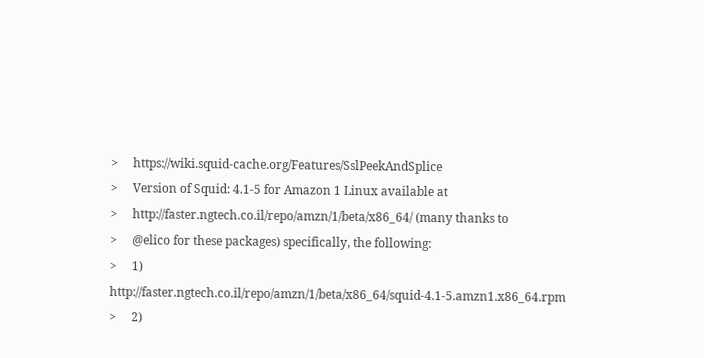>     https://wiki.squid-cache.org/Features/SslPeekAndSplice
>     Version of Squid: 4.1-5 for Amazon 1 Linux available at
>     http://faster.ngtech.co.il/repo/amzn/1/beta/x86_64/ (many thanks to
>     @elico for these packages) specifically, the following:
>     1) http://faster.ngtech.co.il/repo/amzn/1/beta/x86_64/squid-4.1-5.amzn1.x86_64.rpm
>     2)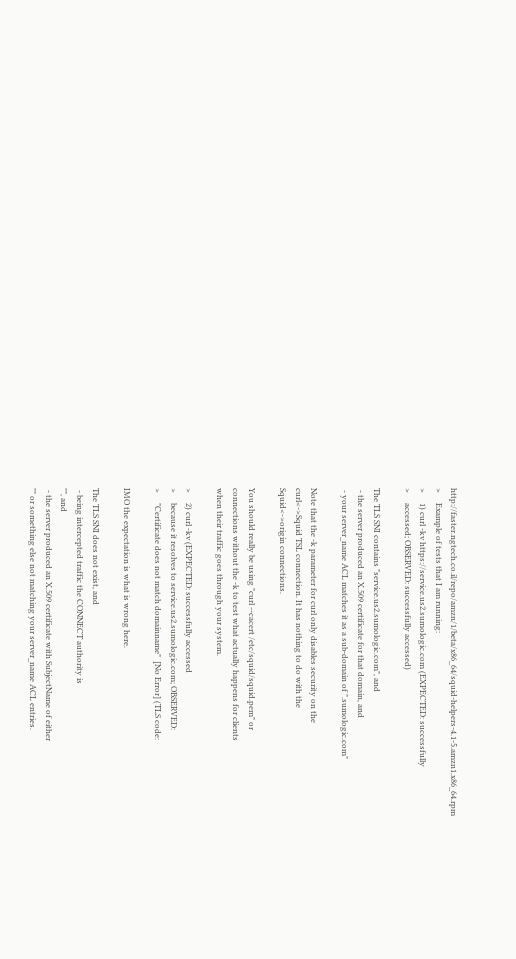http://faster.ngtech.co.il/repo/amzn/1/beta/x86_64/squid-helpers-4.1-5.amzn1.x86_64.rpm
>     Example of tests that I am running:
>     1) curl -kv https://service.us2.sumologic.com (EXPECTED: successfully
>     accessed; OBSERVED: successfully accessed)

The TLS SNI contains "service.us2.sumologic.com", and
 - the server produced an X.509 certificate for that domain, and
 - your server_name ACL matches it as a sub-domain of ".sumologic.com"

Note that the -k parameter for curl only disables security on the
curl<->Squid TSL connection. It has nothing to do with the
Squid<->origin connections.

You should really be using "curl --cacert /etc/squid/squid.pem" or
connections without the -k to test what actually happens for clients
when their traffic goes through your system.

>     2) curl -kv (EXPECTED: successfully accessed
>     because it resolves to service.us2.sumologic.com; OBSERVED:
>     "Certificate does not match domainname"  [No Error] (TLS code:

IMO the expectation is what is wrong here.

The TLS SNI does not exist, and
 - being intercepted traffic the CONNECT authority is
"", and
 - the server produced an X.509 certificate with SubjectName of either
"" or something else not matching your server_name ACL entries.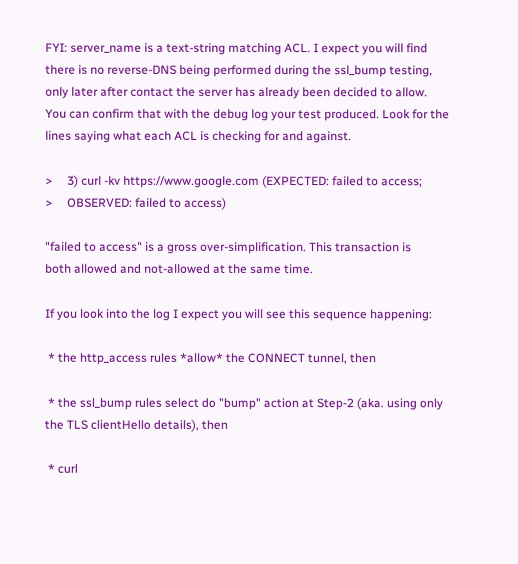FYI: server_name is a text-string matching ACL. I expect you will find
there is no reverse-DNS being performed during the ssl_bump testing,
only later after contact the server has already been decided to allow.
You can confirm that with the debug log your test produced. Look for the
lines saying what each ACL is checking for and against.

>     3) curl -kv https://www.google.com (EXPECTED: failed to access;
>     OBSERVED: failed to access)

"failed to access" is a gross over-simplification. This transaction is
both allowed and not-allowed at the same time.

If you look into the log I expect you will see this sequence happening:

 * the http_access rules *allow* the CONNECT tunnel, then

 * the ssl_bump rules select do "bump" action at Step-2 (aka. using only
the TLS clientHello details), then

 * curl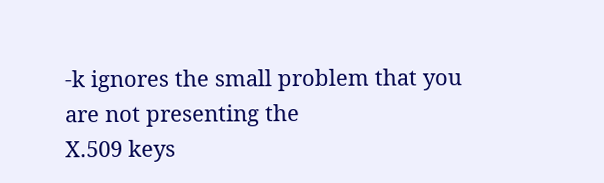-k ignores the small problem that you are not presenting the
X.509 keys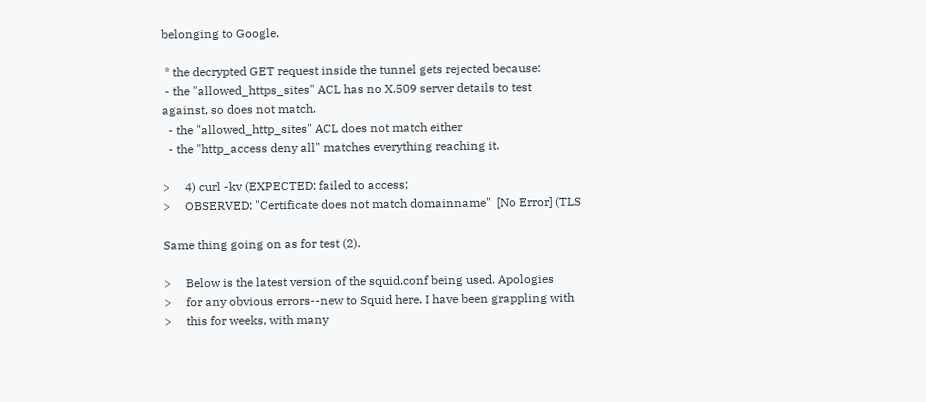belonging to Google.

 * the decrypted GET request inside the tunnel gets rejected because:
 - the "allowed_https_sites" ACL has no X.509 server details to test
against, so does not match.
  - the "allowed_http_sites" ACL does not match either
  - the "http_access deny all" matches everything reaching it.

>     4) curl -kv (EXPECTED: failed to access;
>     OBSERVED: "Certificate does not match domainname"  [No Error] (TLS

Same thing going on as for test (2).

>     Below is the latest version of the squid.conf being used. Apologies
>     for any obvious errors--new to Squid here. I have been grappling with
>     this for weeks, with many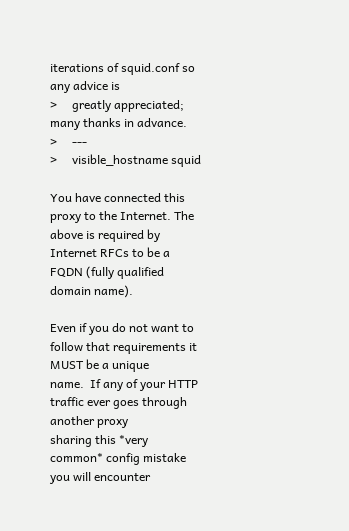iterations of squid.conf so any advice is
>     greatly appreciated; many thanks in advance.
>     ---
>     visible_hostname squid

You have connected this proxy to the Internet. The above is required by
Internet RFCs to be a FQDN (fully qualified domain name).

Even if you do not want to follow that requirements it MUST be a unique
name.  If any of your HTTP traffic ever goes through another proxy
sharing this *very common* config mistake you will encounter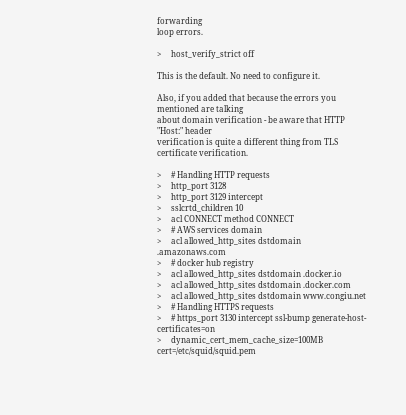forwarding
loop errors.

>     host_verify_strict off

This is the default. No need to configure it.

Also, if you added that because the errors you mentioned are talking
about domain verification - be aware that HTTP "Host:" header
verification is quite a different thing from TLS certificate verification.

>     # Handling HTTP requests
>     http_port 3128
>     http_port 3129 intercept
>     sslcrtd_children 10
>     acl CONNECT method CONNECT
>     # AWS services domain
>     acl allowed_http_sites dstdomain .amazonaws.com
>     # docker hub registry
>     acl allowed_http_sites dstdomain .docker.io
>     acl allowed_http_sites dstdomain .docker.com
>     acl allowed_http_sites dstdomain www.congiu.net
>     # Handling HTTPS requests
>     # https_port 3130 intercept ssl-bump generate-host-certificates=on
>     dynamic_cert_mem_cache_size=100MB cert=/etc/squid/squid.pem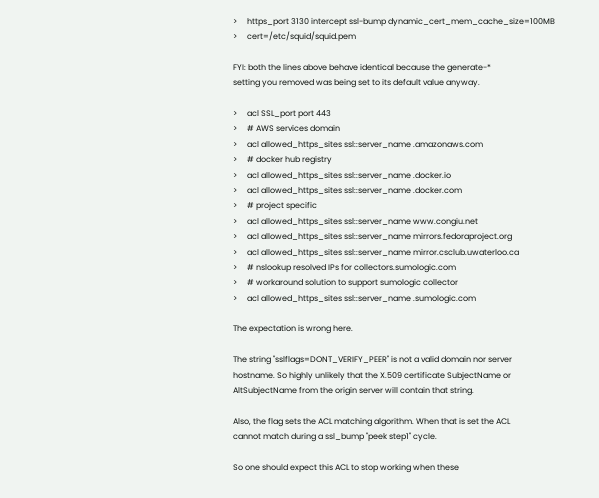>     https_port 3130 intercept ssl-bump dynamic_cert_mem_cache_size=100MB
>     cert=/etc/squid/squid.pem

FYI: both the lines above behave identical because the generate-*
setting you removed was being set to its default value anyway.

>     acl SSL_port port 443
>     # AWS services domain
>     acl allowed_https_sites ssl::server_name .amazonaws.com
>     # docker hub registry
>     acl allowed_https_sites ssl::server_name .docker.io
>     acl allowed_https_sites ssl::server_name .docker.com
>     # project specific
>     acl allowed_https_sites ssl::server_name www.congiu.net
>     acl allowed_https_sites ssl::server_name mirrors.fedoraproject.org
>     acl allowed_https_sites ssl::server_name mirror.csclub.uwaterloo.ca
>     # nslookup resolved IPs for collectors.sumologic.com
>     # workaround solution to support sumologic collector
>     acl allowed_https_sites ssl::server_name .sumologic.com

The expectation is wrong here.

The string "sslflags=DONT_VERIFY_PEER" is not a valid domain nor server
hostname. So highly unlikely that the X.509 certificate SubjectName or
AltSubjectName from the origin server will contain that string.

Also, the flag sets the ACL matching algorithm. When that is set the ACL
cannot match during a ssl_bump "peek step1" cycle.

So one should expect this ACL to stop working when these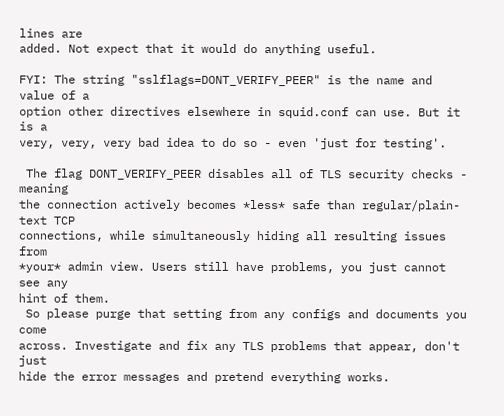lines are
added. Not expect that it would do anything useful.

FYI: The string "sslflags=DONT_VERIFY_PEER" is the name and value of a
option other directives elsewhere in squid.conf can use. But it is a
very, very, very bad idea to do so - even 'just for testing'.

 The flag DONT_VERIFY_PEER disables all of TLS security checks - meaning
the connection actively becomes *less* safe than regular/plain-text TCP
connections, while simultaneously hiding all resulting issues from
*your* admin view. Users still have problems, you just cannot see any
hint of them.
 So please purge that setting from any configs and documents you come
across. Investigate and fix any TLS problems that appear, don't just
hide the error messages and pretend everything works.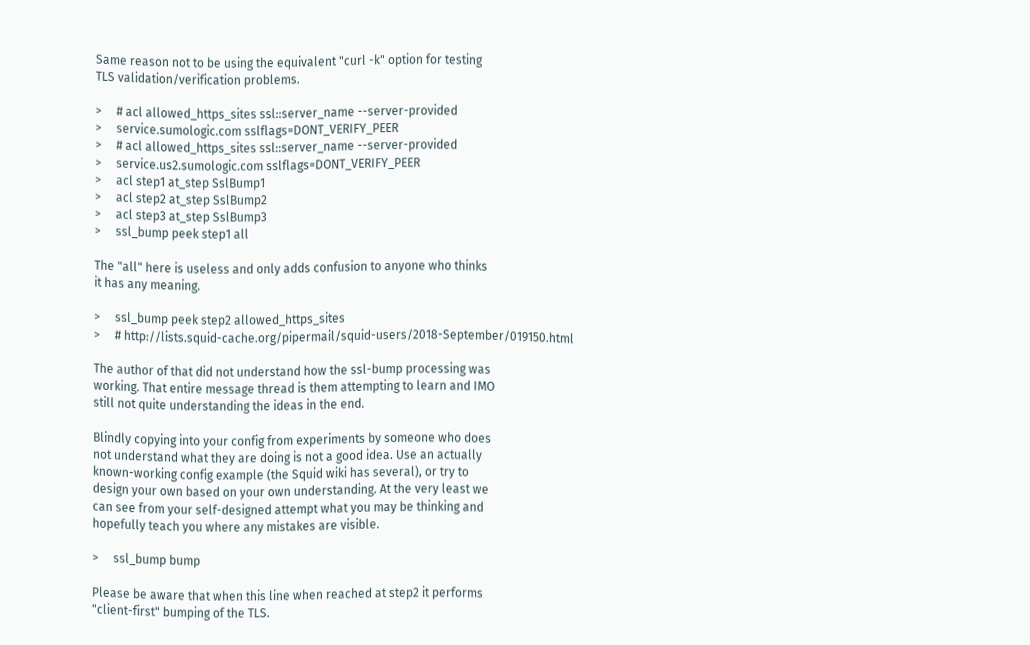Same reason not to be using the equivalent "curl -k" option for testing
TLS validation/verification problems.

>     # acl allowed_https_sites ssl::server_name --server-provided
>     service.sumologic.com sslflags=DONT_VERIFY_PEER
>     # acl allowed_https_sites ssl::server_name --server-provided
>     service.us2.sumologic.com sslflags=DONT_VERIFY_PEER
>     acl step1 at_step SslBump1
>     acl step2 at_step SslBump2
>     acl step3 at_step SslBump3
>     ssl_bump peek step1 all

The "all" here is useless and only adds confusion to anyone who thinks
it has any meaning.

>     ssl_bump peek step2 allowed_https_sites
>     # http://lists.squid-cache.org/pipermail/squid-users/2018-September/019150.html

The author of that did not understand how the ssl-bump processing was
working. That entire message thread is them attempting to learn and IMO
still not quite understanding the ideas in the end.

Blindly copying into your config from experiments by someone who does
not understand what they are doing is not a good idea. Use an actually
known-working config example (the Squid wiki has several), or try to
design your own based on your own understanding. At the very least we
can see from your self-designed attempt what you may be thinking and
hopefully teach you where any mistakes are visible.

>     ssl_bump bump

Please be aware that when this line when reached at step2 it performs
"client-first" bumping of the TLS.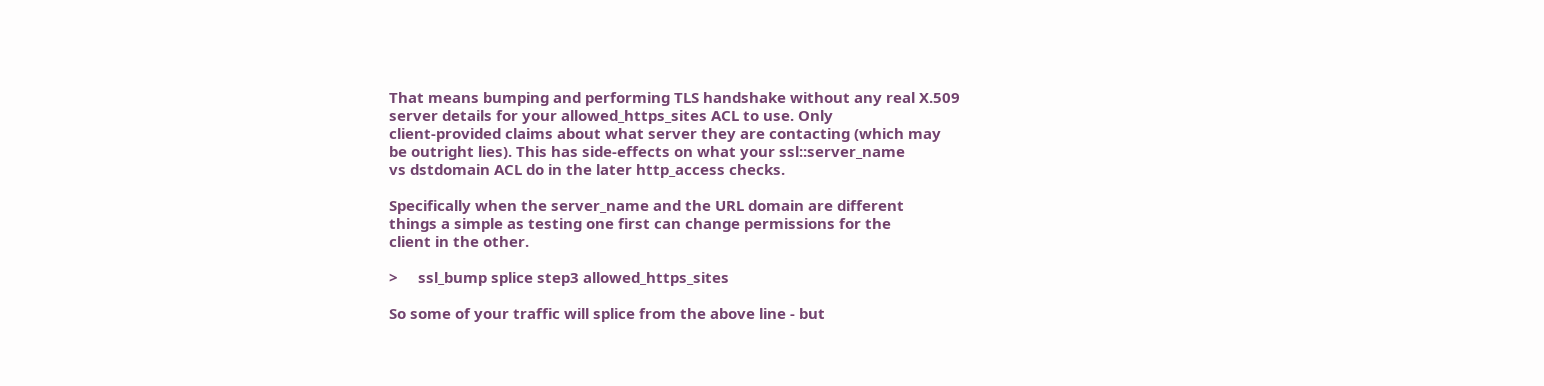That means bumping and performing TLS handshake without any real X.509
server details for your allowed_https_sites ACL to use. Only
client-provided claims about what server they are contacting (which may
be outright lies). This has side-effects on what your ssl::server_name
vs dstdomain ACL do in the later http_access checks.

Specifically when the server_name and the URL domain are different
things a simple as testing one first can change permissions for the
client in the other.

>     ssl_bump splice step3 allowed_https_sites

So some of your traffic will splice from the above line - but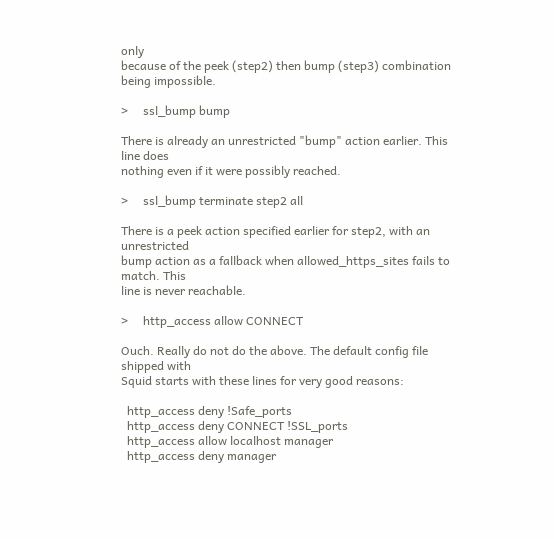only
because of the peek (step2) then bump (step3) combination being impossible.

>     ssl_bump bump

There is already an unrestricted "bump" action earlier. This line does
nothing even if it were possibly reached.

>     ssl_bump terminate step2 all

There is a peek action specified earlier for step2, with an unrestricted
bump action as a fallback when allowed_https_sites fails to match. This
line is never reachable.

>     http_access allow CONNECT

Ouch. Really do not do the above. The default config file shipped with
Squid starts with these lines for very good reasons:

  http_access deny !Safe_ports
  http_access deny CONNECT !SSL_ports
  http_access allow localhost manager
  http_access deny manager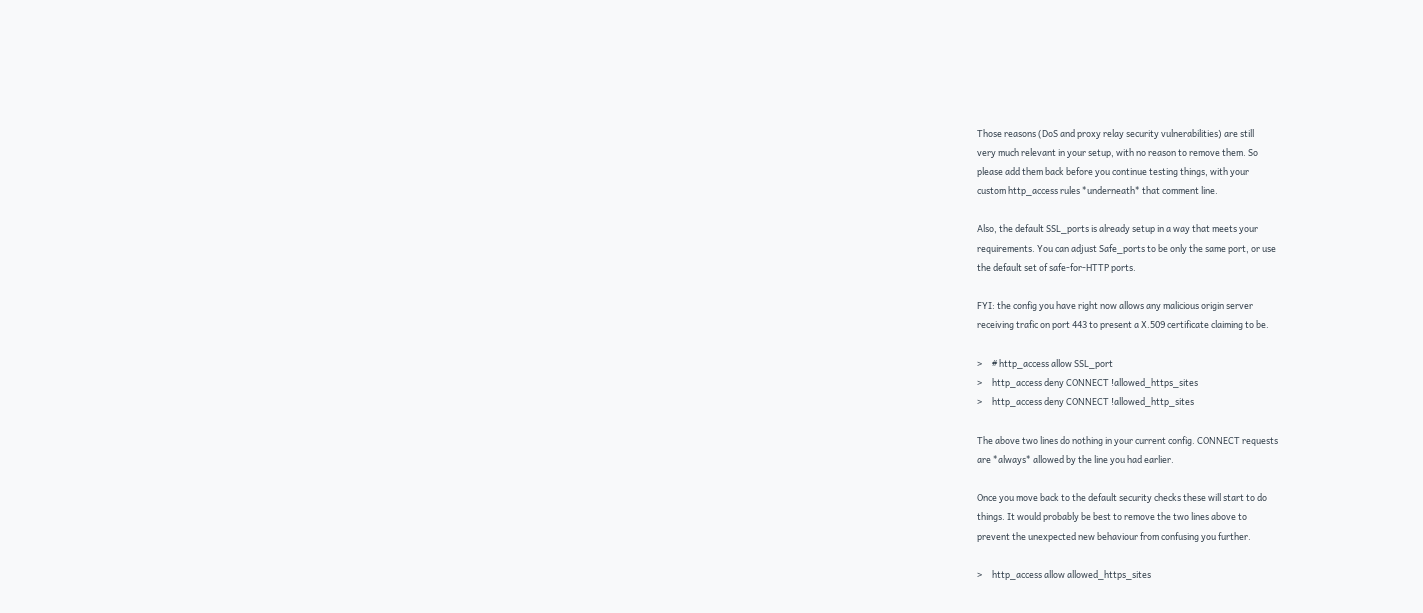Those reasons (DoS and proxy relay security vulnerabilities) are still
very much relevant in your setup, with no reason to remove them. So
please add them back before you continue testing things, with your
custom http_access rules *underneath* that comment line.

Also, the default SSL_ports is already setup in a way that meets your
requirements. You can adjust Safe_ports to be only the same port, or use
the default set of safe-for-HTTP ports.

FYI: the config you have right now allows any malicious origin server
receiving trafic on port 443 to present a X.509 certificate claiming to be.

>     # http_access allow SSL_port
>     http_access deny CONNECT !allowed_https_sites
>     http_access deny CONNECT !allowed_http_sites

The above two lines do nothing in your current config. CONNECT requests
are *always* allowed by the line you had earlier.

Once you move back to the default security checks these will start to do
things. It would probably be best to remove the two lines above to
prevent the unexpected new behaviour from confusing you further.

>     http_access allow allowed_https_sites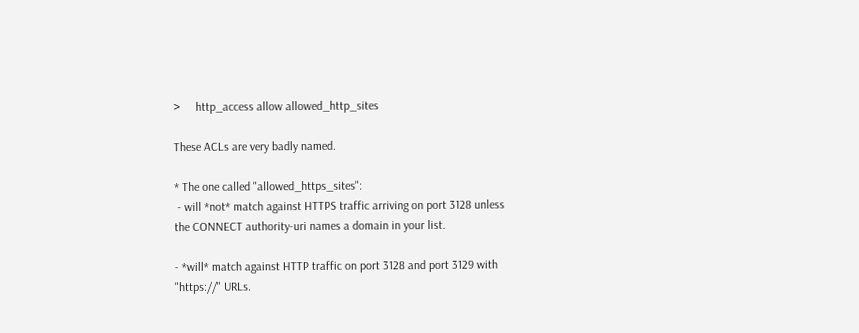>     http_access allow allowed_http_sites

These ACLs are very badly named.

* The one called "allowed_https_sites":
 - will *not* match against HTTPS traffic arriving on port 3128 unless
the CONNECT authority-uri names a domain in your list.

- *will* match against HTTP traffic on port 3128 and port 3129 with
"https://" URLs.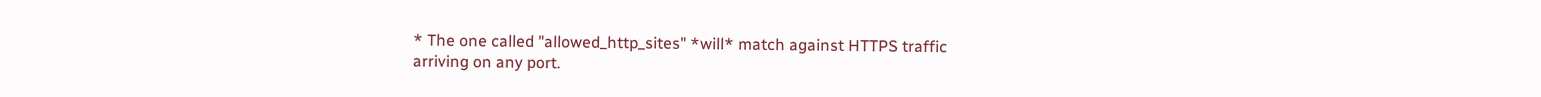* The one called "allowed_http_sites" *will* match against HTTPS traffic
arriving on any port.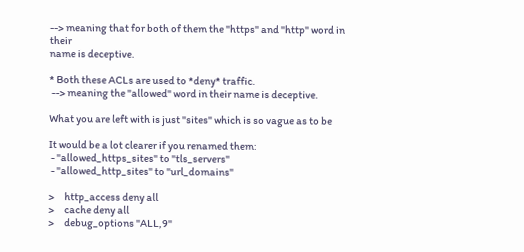--> meaning that for both of them the "https" and "http" word in their
name is deceptive.

* Both these ACLs are used to *deny* traffic.
 --> meaning the "allowed" word in their name is deceptive.

What you are left with is just "sites" which is so vague as to be

It would be a lot clearer if you renamed them:
 - "allowed_https_sites" to "tls_servers"
 - "allowed_http_sites" to "url_domains"

>     http_access deny all
>     cache deny all
>     debug_options "ALL,9"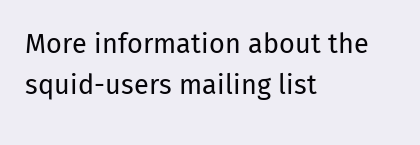More information about the squid-users mailing list